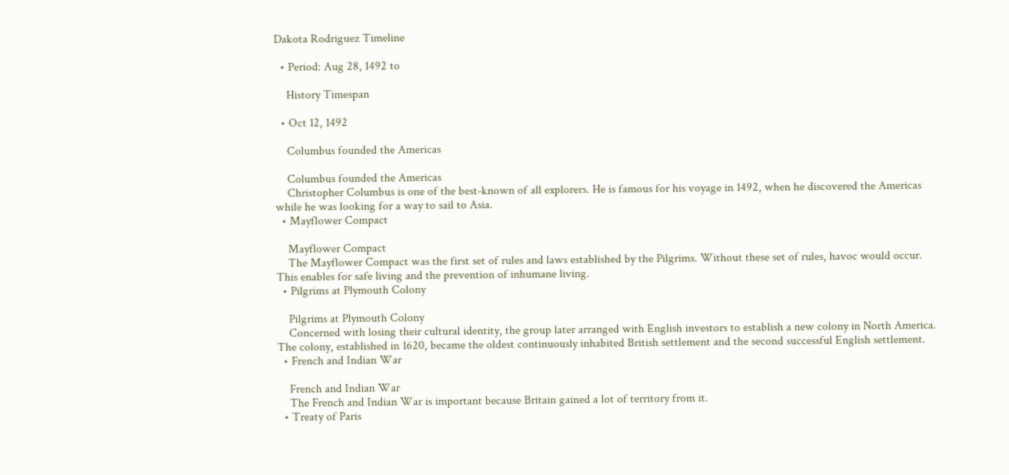Dakota Rodriguez Timeline

  • Period: Aug 28, 1492 to

    History Timespan

  • Oct 12, 1492

    Columbus founded the Americas

    Columbus founded the Americas
    Christopher Columbus is one of the best-known of all explorers. He is famous for his voyage in 1492, when he discovered the Americas while he was looking for a way to sail to Asia.
  • Mayflower Compact

    Mayflower Compact
    The Mayflower Compact was the first set of rules and laws established by the Pilgrims. Without these set of rules, havoc would occur. This enables for safe living and the prevention of inhumane living.
  • Pilgrims at Plymouth Colony

    Pilgrims at Plymouth Colony
    Concerned with losing their cultural identity, the group later arranged with English investors to establish a new colony in North America. The colony, established in 1620, became the oldest continuously inhabited British settlement and the second successful English settlement.
  • French and Indian War

    French and Indian War
    The French and Indian War is important because Britain gained a lot of territory from it.
  • Treaty of Paris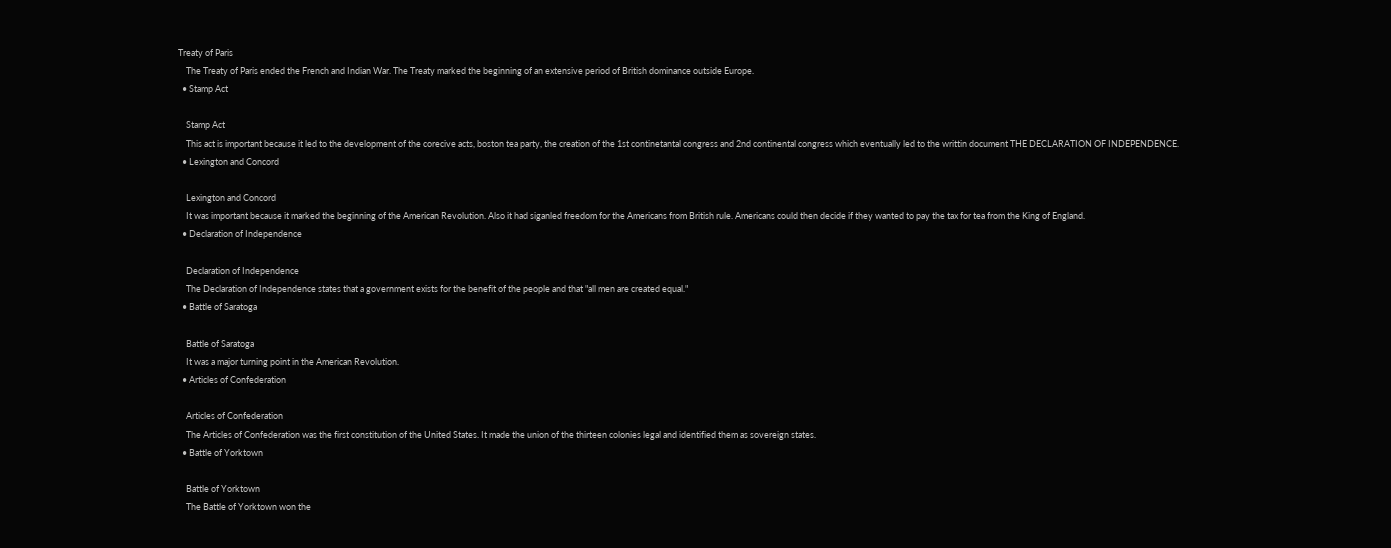Treaty of Paris
    The Treaty of Paris ended the French and Indian War. The Treaty marked the beginning of an extensive period of British dominance outside Europe.
  • Stamp Act

    Stamp Act
    This act is important because it led to the development of the corecive acts, boston tea party, the creation of the 1st continetantal congress and 2nd continental congress which eventually led to the writtin document THE DECLARATION OF INDEPENDENCE.
  • Lexington and Concord

    Lexington and Concord
    It was important because it marked the beginning of the American Revolution. Also it had siganled freedom for the Americans from British rule. Americans could then decide if they wanted to pay the tax for tea from the King of England.
  • Declaration of Independence

    Declaration of Independence
    The Declaration of Independence states that a government exists for the benefit of the people and that "all men are created equal."
  • Battle of Saratoga

    Battle of Saratoga
    It was a major turning point in the American Revolution.
  • Articles of Confederation

    Articles of Confederation
    The Articles of Confederation was the first constitution of the United States. It made the union of the thirteen colonies legal and identified them as sovereign states.
  • Battle of Yorktown

    Battle of Yorktown
    The Battle of Yorktown won the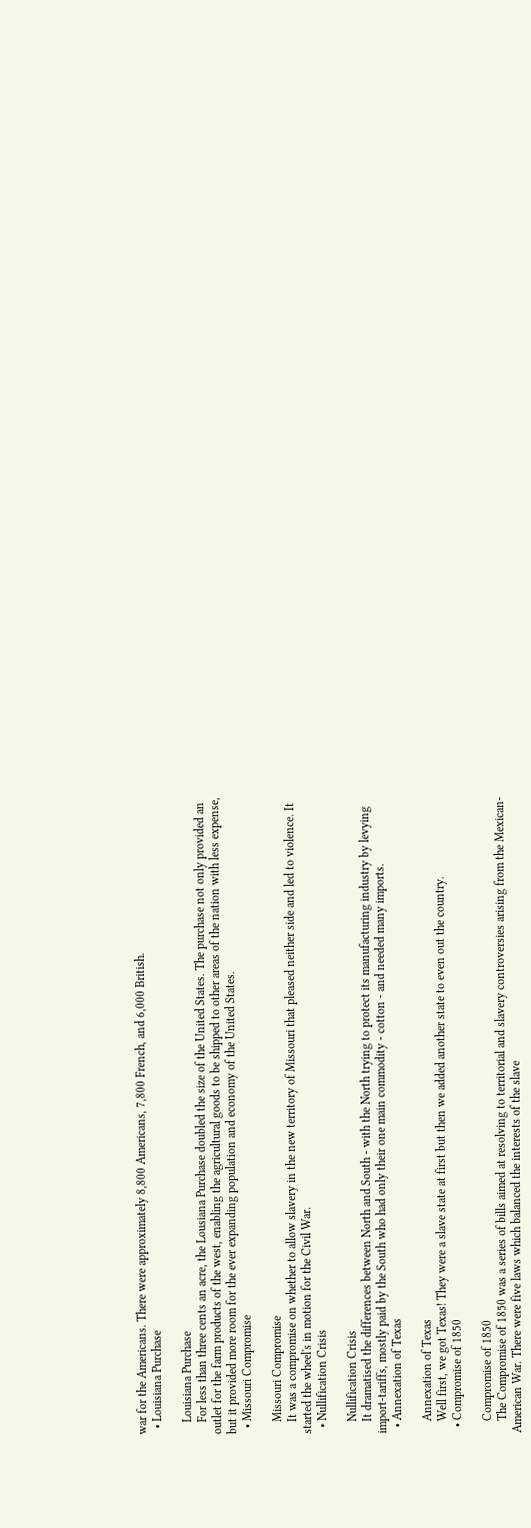war for the Americans. There were approximately 8,800 Americans, 7,800 French, and 6,000 British.
  • Louisiana Purchase

    Louisiana Purchase
    For less than three cents an acre, the Lousiana Purchase doubled the size of the United States. The purchase not only provided an outlet for the farm products of the west, enabling the agricultural goods to be shipped to other areas of the nation with less expense, but it provided more room for the ever expanding population and economy of the United States.
  • Missouri Compromise

    Missouri Compromise
    It was a compromise on whether to allow slavery in the new territory of Missouri that pleased neither side and led to violence. It started the wheel's in motion for the Civil War.
  • Nullification Crisis

    Nullification Crisis
    It dramatised the differences between North and South - with the North trying to protect its manufacturing industry by levying import-tariffs, mostly paid by the South who had only their one main commodity - cotton - and needed many imports.
  • Annexation of Texas

    Annexation of Texas
    Well first, we got Texas! They were a slave state at first but then we added another state to even out the country.
  • Compromise of 1850

    Compromise of 1850
    The Compromise of 1850 was a series of bills aimed at resolving to territorial and slavery controversies arising from the Mexican-American War. There were five laws which balanced the interests of the slave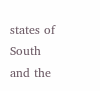states of South and the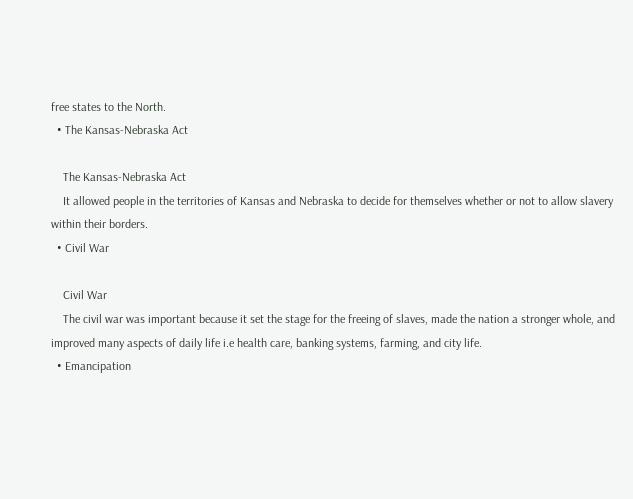free states to the North.
  • The Kansas-Nebraska Act

    The Kansas-Nebraska Act
    It allowed people in the territories of Kansas and Nebraska to decide for themselves whether or not to allow slavery within their borders.
  • Civil War

    Civil War
    The civil war was important because it set the stage for the freeing of slaves, made the nation a stronger whole, and improved many aspects of daily life i.e health care, banking systems, farming, and city life.
  • Emancipation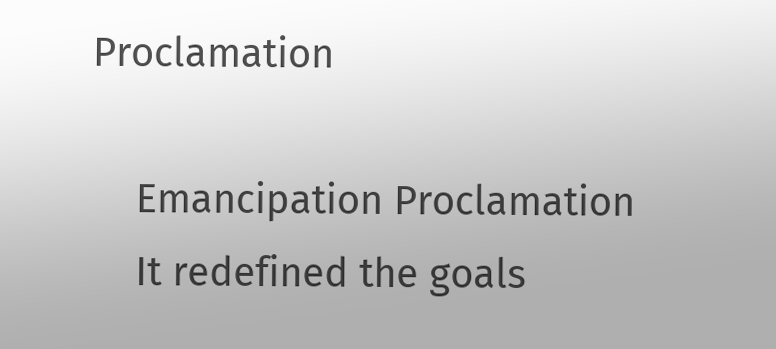Proclamation

    Emancipation Proclamation
    It redefined the goals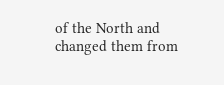of the North and changed them from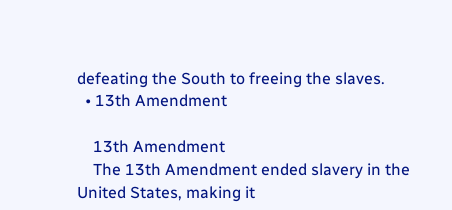defeating the South to freeing the slaves.
  • 13th Amendment

    13th Amendment
    The 13th Amendment ended slavery in the United States, making it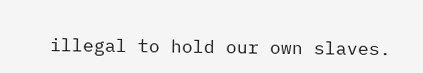illegal to hold our own slaves.